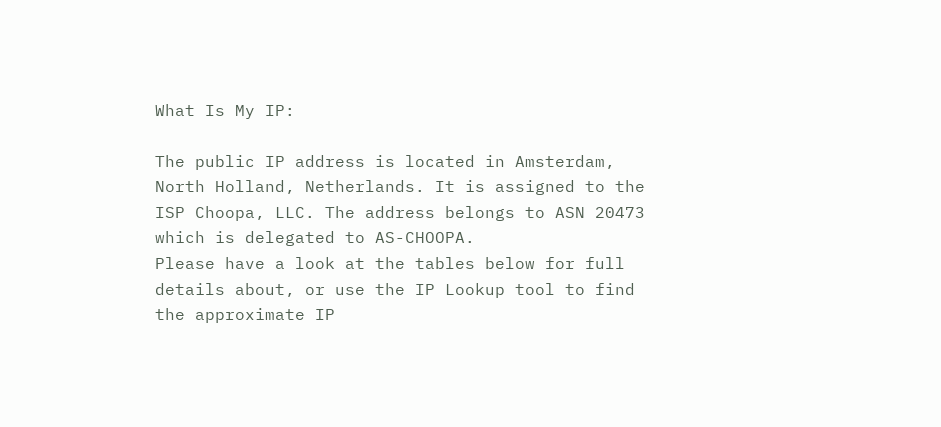What Is My IP:

The public IP address is located in Amsterdam, North Holland, Netherlands. It is assigned to the ISP Choopa, LLC. The address belongs to ASN 20473 which is delegated to AS-CHOOPA.
Please have a look at the tables below for full details about, or use the IP Lookup tool to find the approximate IP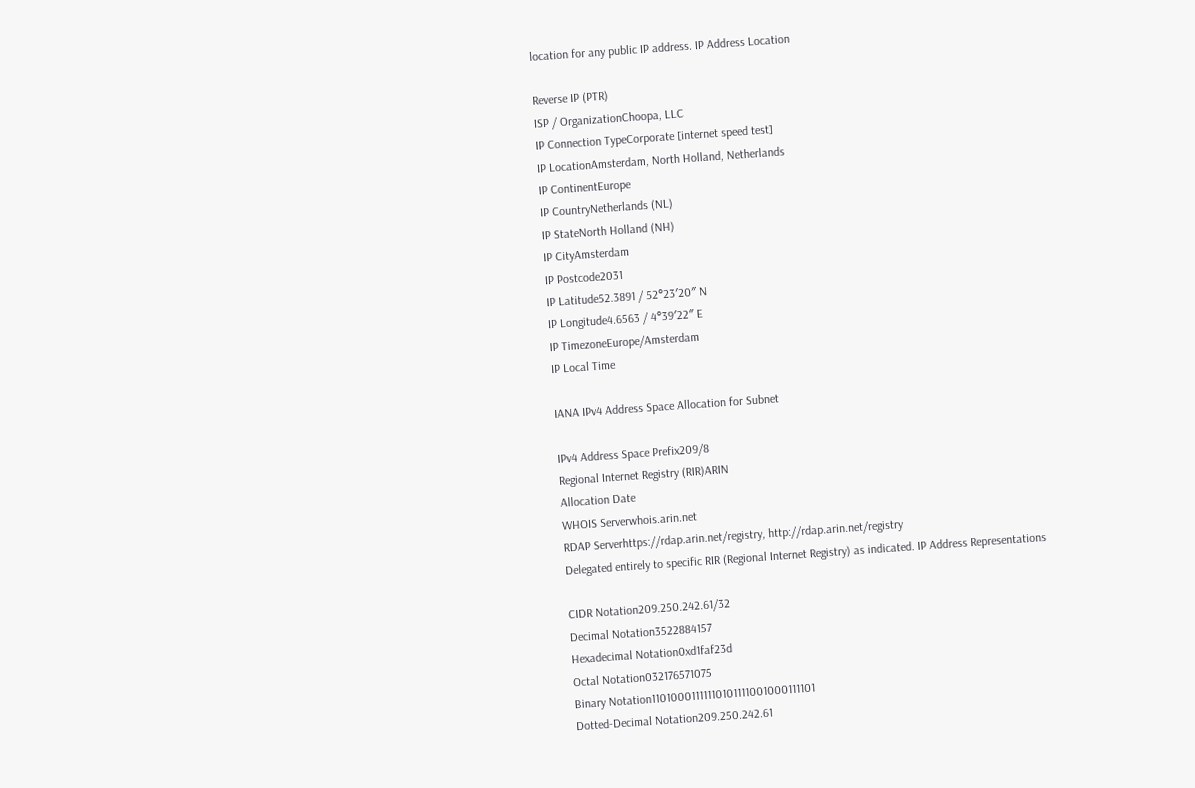location for any public IP address. IP Address Location

Reverse IP (PTR)
ISP / OrganizationChoopa, LLC
IP Connection TypeCorporate [internet speed test]
IP LocationAmsterdam, North Holland, Netherlands
IP ContinentEurope
IP CountryNetherlands (NL)
IP StateNorth Holland (NH)
IP CityAmsterdam
IP Postcode2031
IP Latitude52.3891 / 52°23′20″ N
IP Longitude4.6563 / 4°39′22″ E
IP TimezoneEurope/Amsterdam
IP Local Time

IANA IPv4 Address Space Allocation for Subnet

IPv4 Address Space Prefix209/8
Regional Internet Registry (RIR)ARIN
Allocation Date
WHOIS Serverwhois.arin.net
RDAP Serverhttps://rdap.arin.net/registry, http://rdap.arin.net/registry
Delegated entirely to specific RIR (Regional Internet Registry) as indicated. IP Address Representations

CIDR Notation209.250.242.61/32
Decimal Notation3522884157
Hexadecimal Notation0xd1faf23d
Octal Notation032176571075
Binary Notation11010001111110101111001000111101
Dotted-Decimal Notation209.250.242.61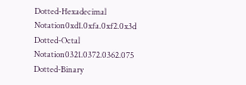Dotted-Hexadecimal Notation0xd1.0xfa.0xf2.0x3d
Dotted-Octal Notation0321.0372.0362.075
Dotted-Binary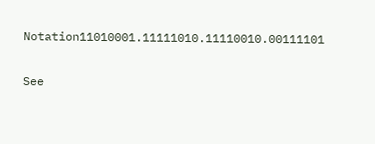Notation11010001.11111010.11110010.00111101

See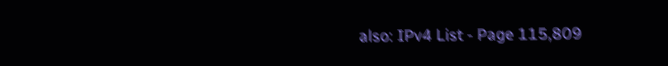also: IPv4 List - Page 115,809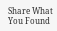Share What You Found